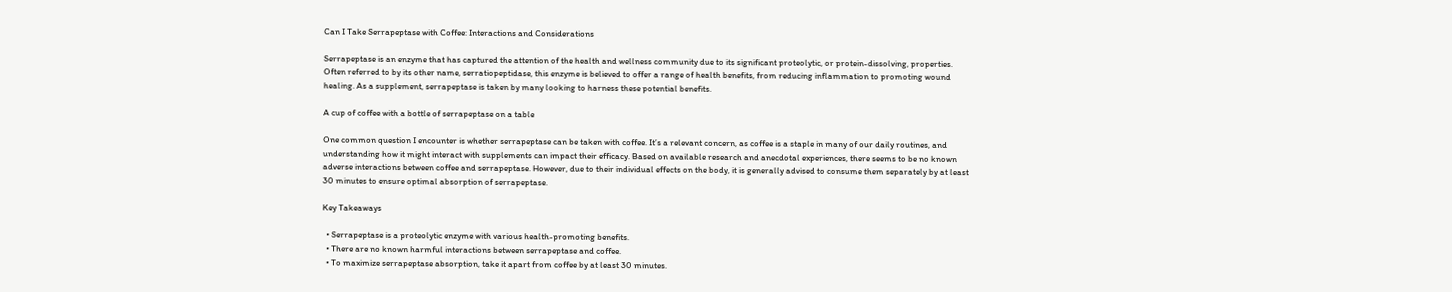Can I Take Serrapeptase with Coffee: Interactions and Considerations

Serrapeptase is an enzyme that has captured the attention of the health and wellness community due to its significant proteolytic, or protein-dissolving, properties. Often referred to by its other name, serratiopeptidase, this enzyme is believed to offer a range of health benefits, from reducing inflammation to promoting wound healing. As a supplement, serrapeptase is taken by many looking to harness these potential benefits.

A cup of coffee with a bottle of serrapeptase on a table

One common question I encounter is whether serrapeptase can be taken with coffee. It’s a relevant concern, as coffee is a staple in many of our daily routines, and understanding how it might interact with supplements can impact their efficacy. Based on available research and anecdotal experiences, there seems to be no known adverse interactions between coffee and serrapeptase. However, due to their individual effects on the body, it is generally advised to consume them separately by at least 30 minutes to ensure optimal absorption of serrapeptase.

Key Takeaways

  • Serrapeptase is a proteolytic enzyme with various health-promoting benefits.
  • There are no known harmful interactions between serrapeptase and coffee.
  • To maximize serrapeptase absorption, take it apart from coffee by at least 30 minutes.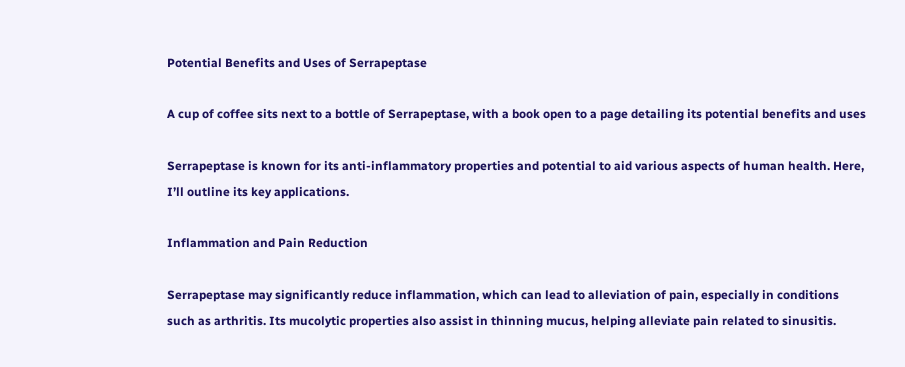Potential Benefits and Uses of Serrapeptase

A cup of coffee sits next to a bottle of Serrapeptase, with a book open to a page detailing its potential benefits and uses

Serrapeptase is known for its anti-inflammatory properties and potential to aid various aspects of human health. Here, I’ll outline its key applications.

Inflammation and Pain Reduction

Serrapeptase may significantly reduce inflammation, which can lead to alleviation of pain, especially in conditions such as arthritis. Its mucolytic properties also assist in thinning mucus, helping alleviate pain related to sinusitis.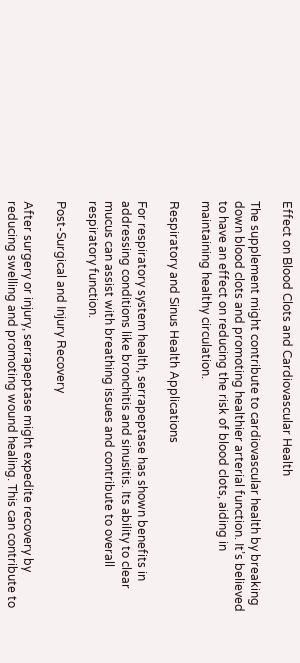Effect on Blood Clots and Cardiovascular Health

The supplement might contribute to cardiovascular health by breaking down blood clots and promoting healthier arterial function. It’s believed to have an effect on reducing the risk of blood clots, aiding in maintaining healthy circulation.

Respiratory and Sinus Health Applications

For respiratory system health, serrapeptase has shown benefits in addressing conditions like bronchitis and sinusitis. Its ability to clear mucus can assist with breathing issues and contribute to overall respiratory function.

Post-Surgical and Injury Recovery

After surgery or injury, serrapeptase might expedite recovery by reducing swelling and promoting wound healing. This can contribute to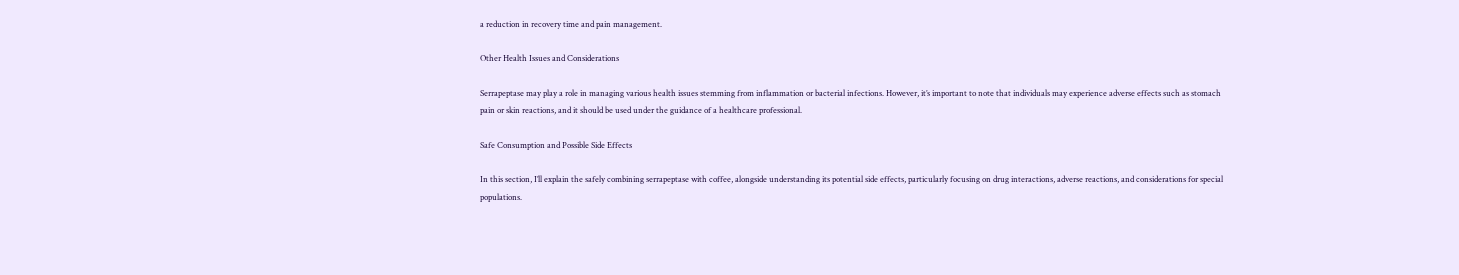a reduction in recovery time and pain management.

Other Health Issues and Considerations

Serrapeptase may play a role in managing various health issues stemming from inflammation or bacterial infections. However, it’s important to note that individuals may experience adverse effects such as stomach pain or skin reactions, and it should be used under the guidance of a healthcare professional.

Safe Consumption and Possible Side Effects

In this section, I’ll explain the safely combining serrapeptase with coffee, alongside understanding its potential side effects, particularly focusing on drug interactions, adverse reactions, and considerations for special populations.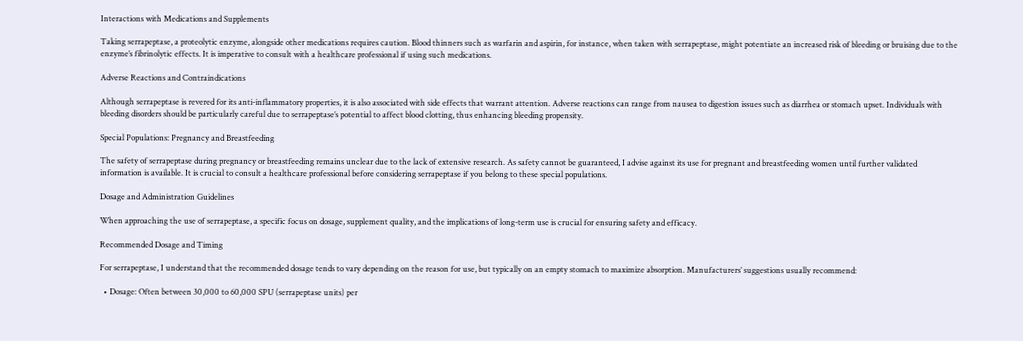Interactions with Medications and Supplements

Taking serrapeptase, a proteolytic enzyme, alongside other medications requires caution. Blood thinners such as warfarin and aspirin, for instance, when taken with serrapeptase, might potentiate an increased risk of bleeding or bruising due to the enzyme’s fibrinolytic effects. It is imperative to consult with a healthcare professional if using such medications.

Adverse Reactions and Contraindications

Although serrapeptase is revered for its anti-inflammatory properties, it is also associated with side effects that warrant attention. Adverse reactions can range from nausea to digestion issues such as diarrhea or stomach upset. Individuals with bleeding disorders should be particularly careful due to serrapeptase’s potential to affect blood clotting, thus enhancing bleeding propensity.

Special Populations: Pregnancy and Breastfeeding

The safety of serrapeptase during pregnancy or breastfeeding remains unclear due to the lack of extensive research. As safety cannot be guaranteed, I advise against its use for pregnant and breastfeeding women until further validated information is available. It is crucial to consult a healthcare professional before considering serrapeptase if you belong to these special populations.

Dosage and Administration Guidelines

When approaching the use of serrapeptase, a specific focus on dosage, supplement quality, and the implications of long-term use is crucial for ensuring safety and efficacy.

Recommended Dosage and Timing

For serrapeptase, I understand that the recommended dosage tends to vary depending on the reason for use, but typically on an empty stomach to maximize absorption. Manufacturers’ suggestions usually recommend:

  • Dosage: Often between 30,000 to 60,000 SPU (serrapeptase units) per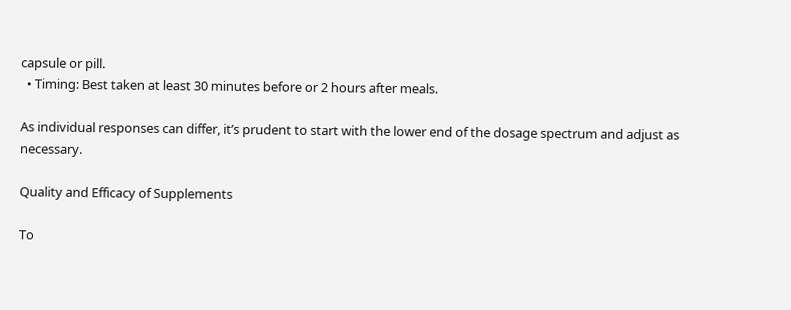capsule or pill.
  • Timing: Best taken at least 30 minutes before or 2 hours after meals.

As individual responses can differ, it’s prudent to start with the lower end of the dosage spectrum and adjust as necessary.

Quality and Efficacy of Supplements

To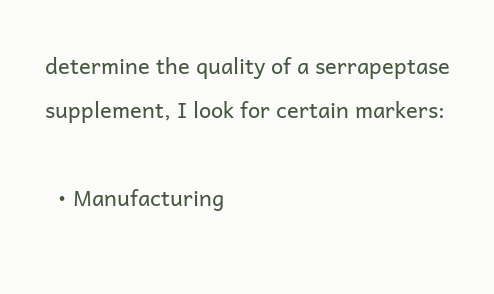determine the quality of a serrapeptase supplement, I look for certain markers:

  • Manufacturing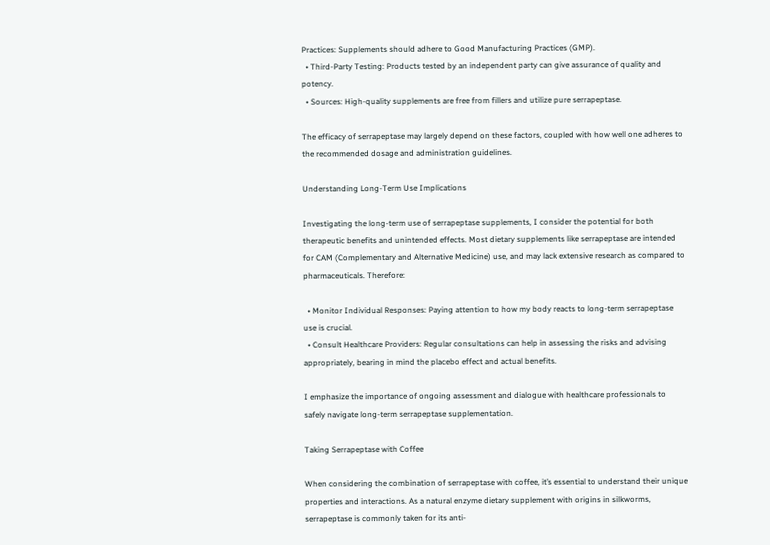Practices: Supplements should adhere to Good Manufacturing Practices (GMP).
  • Third-Party Testing: Products tested by an independent party can give assurance of quality and potency.
  • Sources: High-quality supplements are free from fillers and utilize pure serrapeptase.

The efficacy of serrapeptase may largely depend on these factors, coupled with how well one adheres to the recommended dosage and administration guidelines.

Understanding Long-Term Use Implications

Investigating the long-term use of serrapeptase supplements, I consider the potential for both therapeutic benefits and unintended effects. Most dietary supplements like serrapeptase are intended for CAM (Complementary and Alternative Medicine) use, and may lack extensive research as compared to pharmaceuticals. Therefore:

  • Monitor Individual Responses: Paying attention to how my body reacts to long-term serrapeptase use is crucial.
  • Consult Healthcare Providers: Regular consultations can help in assessing the risks and advising appropriately, bearing in mind the placebo effect and actual benefits.

I emphasize the importance of ongoing assessment and dialogue with healthcare professionals to safely navigate long-term serrapeptase supplementation.

Taking Serrapeptase with Coffee

When considering the combination of serrapeptase with coffee, it’s essential to understand their unique properties and interactions. As a natural enzyme dietary supplement with origins in silkworms, serrapeptase is commonly taken for its anti-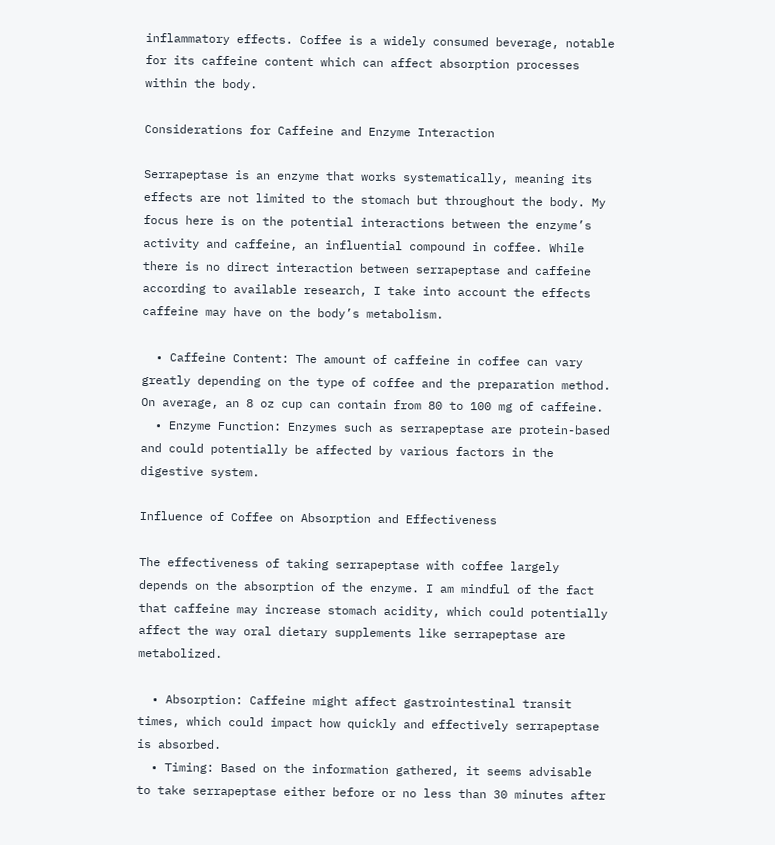inflammatory effects. Coffee is a widely consumed beverage, notable for its caffeine content which can affect absorption processes within the body.

Considerations for Caffeine and Enzyme Interaction

Serrapeptase is an enzyme that works systematically, meaning its effects are not limited to the stomach but throughout the body. My focus here is on the potential interactions between the enzyme’s activity and caffeine, an influential compound in coffee. While there is no direct interaction between serrapeptase and caffeine according to available research, I take into account the effects caffeine may have on the body’s metabolism.

  • Caffeine Content: The amount of caffeine in coffee can vary greatly depending on the type of coffee and the preparation method. On average, an 8 oz cup can contain from 80 to 100 mg of caffeine.
  • Enzyme Function: Enzymes such as serrapeptase are protein-based and could potentially be affected by various factors in the digestive system.

Influence of Coffee on Absorption and Effectiveness

The effectiveness of taking serrapeptase with coffee largely depends on the absorption of the enzyme. I am mindful of the fact that caffeine may increase stomach acidity, which could potentially affect the way oral dietary supplements like serrapeptase are metabolized.

  • Absorption: Caffeine might affect gastrointestinal transit times, which could impact how quickly and effectively serrapeptase is absorbed.
  • Timing: Based on the information gathered, it seems advisable to take serrapeptase either before or no less than 30 minutes after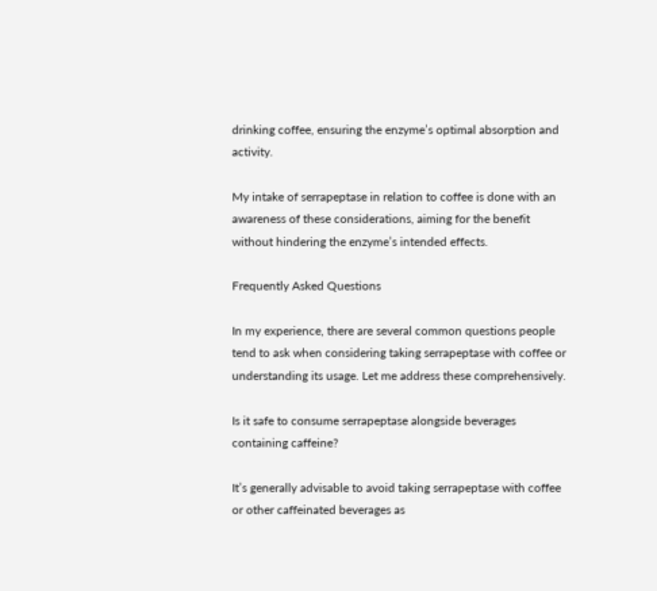drinking coffee, ensuring the enzyme’s optimal absorption and activity.

My intake of serrapeptase in relation to coffee is done with an awareness of these considerations, aiming for the benefit without hindering the enzyme’s intended effects.

Frequently Asked Questions

In my experience, there are several common questions people tend to ask when considering taking serrapeptase with coffee or understanding its usage. Let me address these comprehensively.

Is it safe to consume serrapeptase alongside beverages containing caffeine?

It’s generally advisable to avoid taking serrapeptase with coffee or other caffeinated beverages as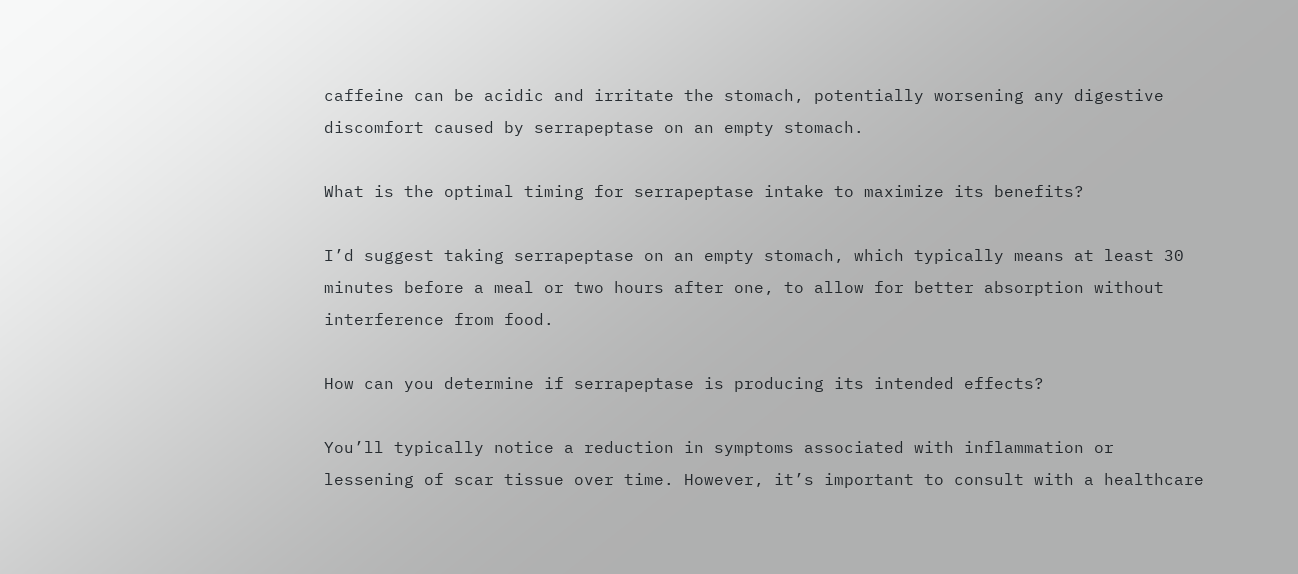caffeine can be acidic and irritate the stomach, potentially worsening any digestive discomfort caused by serrapeptase on an empty stomach.

What is the optimal timing for serrapeptase intake to maximize its benefits?

I’d suggest taking serrapeptase on an empty stomach, which typically means at least 30 minutes before a meal or two hours after one, to allow for better absorption without interference from food.

How can you determine if serrapeptase is producing its intended effects?

You’ll typically notice a reduction in symptoms associated with inflammation or lessening of scar tissue over time. However, it’s important to consult with a healthcare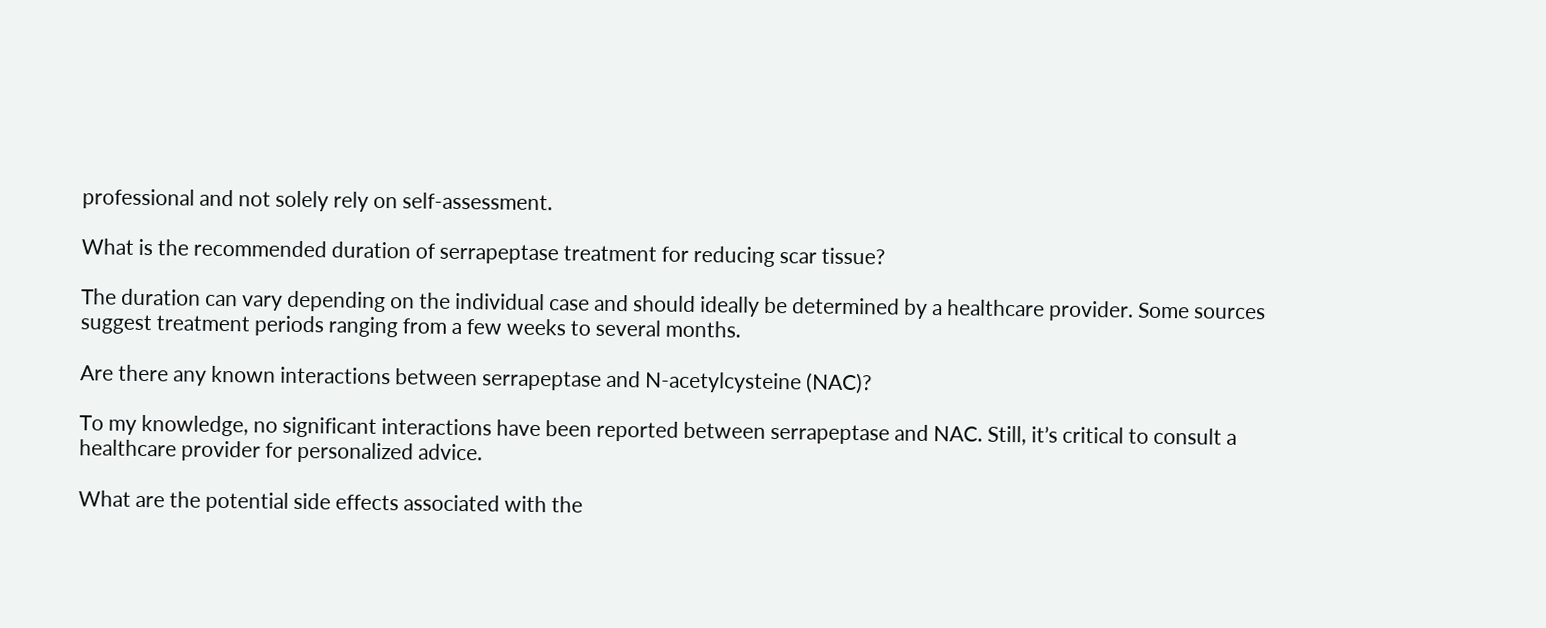professional and not solely rely on self-assessment.

What is the recommended duration of serrapeptase treatment for reducing scar tissue?

The duration can vary depending on the individual case and should ideally be determined by a healthcare provider. Some sources suggest treatment periods ranging from a few weeks to several months.

Are there any known interactions between serrapeptase and N-acetylcysteine (NAC)?

To my knowledge, no significant interactions have been reported between serrapeptase and NAC. Still, it’s critical to consult a healthcare provider for personalized advice.

What are the potential side effects associated with the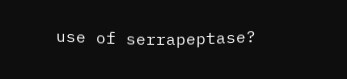use of serrapeptase?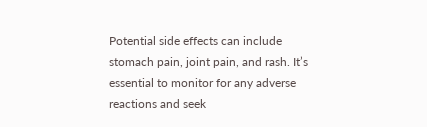Potential side effects can include stomach pain, joint pain, and rash. It’s essential to monitor for any adverse reactions and seek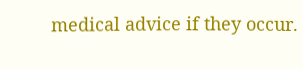medical advice if they occur.